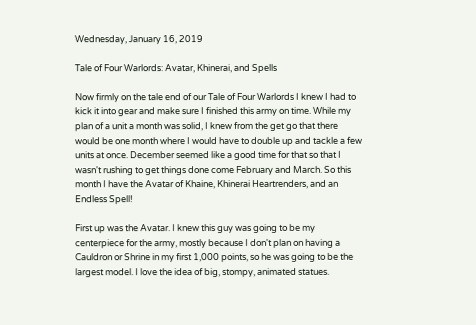Wednesday, January 16, 2019

Tale of Four Warlords: Avatar, Khinerai, and Spells

Now firmly on the tale end of our Tale of Four Warlords I knew I had to kick it into gear and make sure I finished this army on time. While my plan of a unit a month was solid, I knew from the get go that there would be one month where I would have to double up and tackle a few units at once. December seemed like a good time for that so that I wasn't rushing to get things done come February and March. So this month I have the Avatar of Khaine, Khinerai Heartrenders, and an Endless Spell!

First up was the Avatar. I knew this guy was going to be my centerpiece for the army, mostly because I don't plan on having a Cauldron or Shrine in my first 1,000 points, so he was going to be the largest model. I love the idea of big, stompy, animated statues.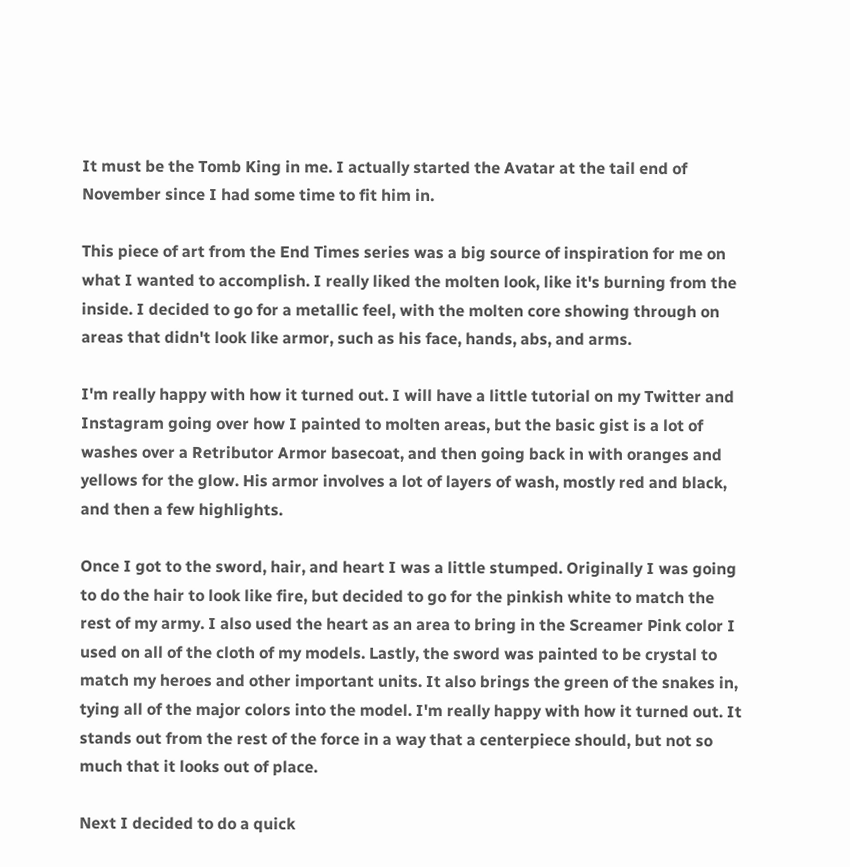It must be the Tomb King in me. I actually started the Avatar at the tail end of November since I had some time to fit him in.

This piece of art from the End Times series was a big source of inspiration for me on what I wanted to accomplish. I really liked the molten look, like it's burning from the inside. I decided to go for a metallic feel, with the molten core showing through on areas that didn't look like armor, such as his face, hands, abs, and arms.

I'm really happy with how it turned out. I will have a little tutorial on my Twitter and Instagram going over how I painted to molten areas, but the basic gist is a lot of washes over a Retributor Armor basecoat, and then going back in with oranges and yellows for the glow. His armor involves a lot of layers of wash, mostly red and black, and then a few highlights.

Once I got to the sword, hair, and heart I was a little stumped. Originally I was going to do the hair to look like fire, but decided to go for the pinkish white to match the rest of my army. I also used the heart as an area to bring in the Screamer Pink color I used on all of the cloth of my models. Lastly, the sword was painted to be crystal to match my heroes and other important units. It also brings the green of the snakes in, tying all of the major colors into the model. I'm really happy with how it turned out. It stands out from the rest of the force in a way that a centerpiece should, but not so much that it looks out of place.

Next I decided to do a quick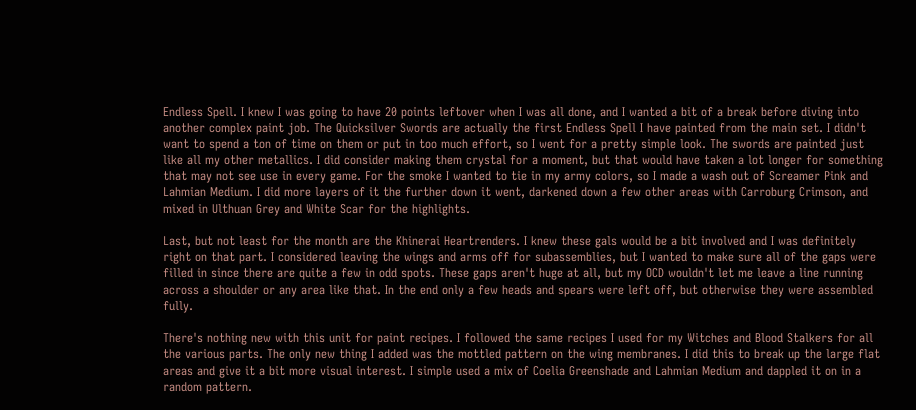Endless Spell. I knew I was going to have 20 points leftover when I was all done, and I wanted a bit of a break before diving into another complex paint job. The Quicksilver Swords are actually the first Endless Spell I have painted from the main set. I didn't want to spend a ton of time on them or put in too much effort, so I went for a pretty simple look. The swords are painted just like all my other metallics. I did consider making them crystal for a moment, but that would have taken a lot longer for something that may not see use in every game. For the smoke I wanted to tie in my army colors, so I made a wash out of Screamer Pink and Lahmian Medium. I did more layers of it the further down it went, darkened down a few other areas with Carroburg Crimson, and mixed in Ulthuan Grey and White Scar for the highlights.

Last, but not least for the month are the Khinerai Heartrenders. I knew these gals would be a bit involved and I was definitely right on that part. I considered leaving the wings and arms off for subassemblies, but I wanted to make sure all of the gaps were filled in since there are quite a few in odd spots. These gaps aren't huge at all, but my OCD wouldn't let me leave a line running across a shoulder or any area like that. In the end only a few heads and spears were left off, but otherwise they were assembled fully.

There's nothing new with this unit for paint recipes. I followed the same recipes I used for my Witches and Blood Stalkers for all the various parts. The only new thing I added was the mottled pattern on the wing membranes. I did this to break up the large flat areas and give it a bit more visual interest. I simple used a mix of Coelia Greenshade and Lahmian Medium and dappled it on in a random pattern.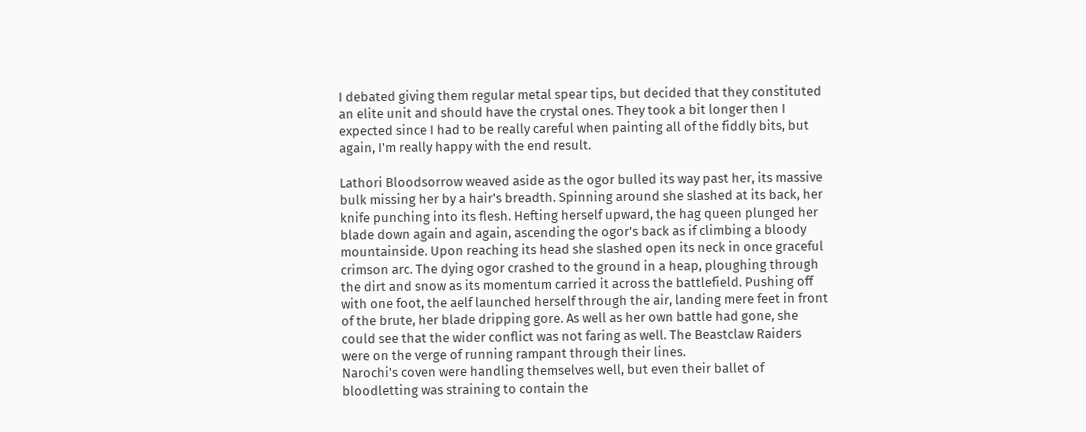I debated giving them regular metal spear tips, but decided that they constituted an elite unit and should have the crystal ones. They took a bit longer then I expected since I had to be really careful when painting all of the fiddly bits, but again, I'm really happy with the end result.

Lathori Bloodsorrow weaved aside as the ogor bulled its way past her, its massive bulk missing her by a hair's breadth. Spinning around she slashed at its back, her knife punching into its flesh. Hefting herself upward, the hag queen plunged her blade down again and again, ascending the ogor's back as if climbing a bloody mountainside. Upon reaching its head she slashed open its neck in once graceful crimson arc. The dying ogor crashed to the ground in a heap, ploughing through the dirt and snow as its momentum carried it across the battlefield. Pushing off with one foot, the aelf launched herself through the air, landing mere feet in front of the brute, her blade dripping gore. As well as her own battle had gone, she could see that the wider conflict was not faring as well. The Beastclaw Raiders were on the verge of running rampant through their lines.
Narochi's coven were handling themselves well, but even their ballet of bloodletting was straining to contain the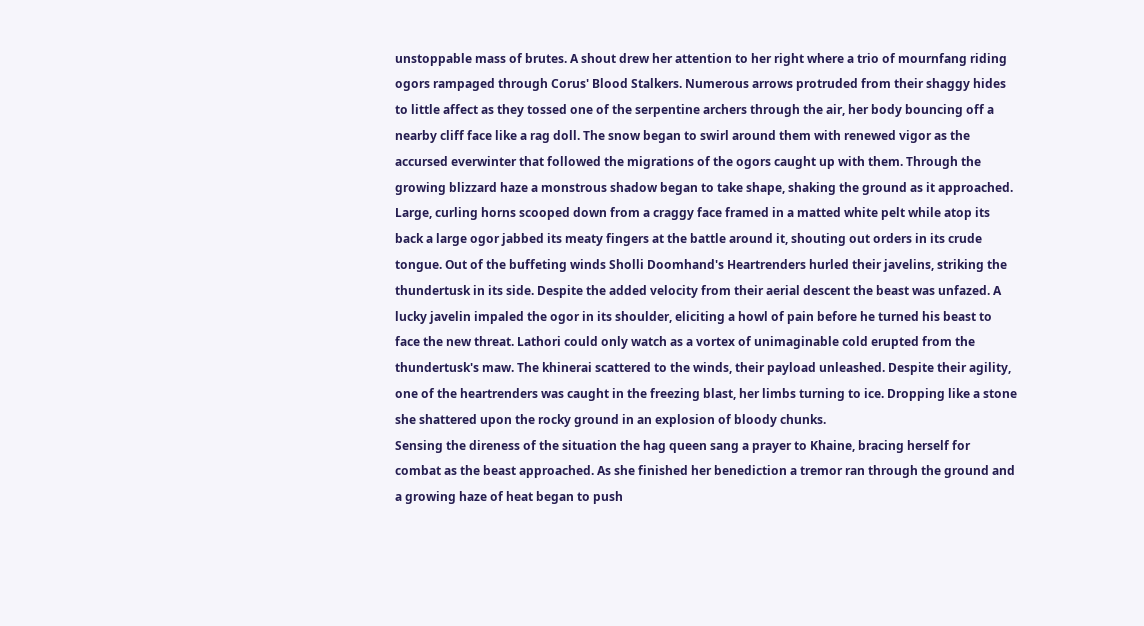unstoppable mass of brutes. A shout drew her attention to her right where a trio of mournfang riding ogors rampaged through Corus' Blood Stalkers. Numerous arrows protruded from their shaggy hides to little affect as they tossed one of the serpentine archers through the air, her body bouncing off a nearby cliff face like a rag doll. The snow began to swirl around them with renewed vigor as the accursed everwinter that followed the migrations of the ogors caught up with them. Through the growing blizzard haze a monstrous shadow began to take shape, shaking the ground as it approached. Large, curling horns scooped down from a craggy face framed in a matted white pelt while atop its back a large ogor jabbed its meaty fingers at the battle around it, shouting out orders in its crude tongue. Out of the buffeting winds Sholli Doomhand's Heartrenders hurled their javelins, striking the thundertusk in its side. Despite the added velocity from their aerial descent the beast was unfazed. A lucky javelin impaled the ogor in its shoulder, eliciting a howl of pain before he turned his beast to face the new threat. Lathori could only watch as a vortex of unimaginable cold erupted from the thundertusk's maw. The khinerai scattered to the winds, their payload unleashed. Despite their agility, one of the heartrenders was caught in the freezing blast, her limbs turning to ice. Dropping like a stone she shattered upon the rocky ground in an explosion of bloody chunks.
Sensing the direness of the situation the hag queen sang a prayer to Khaine, bracing herself for combat as the beast approached. As she finished her benediction a tremor ran through the ground and a growing haze of heat began to push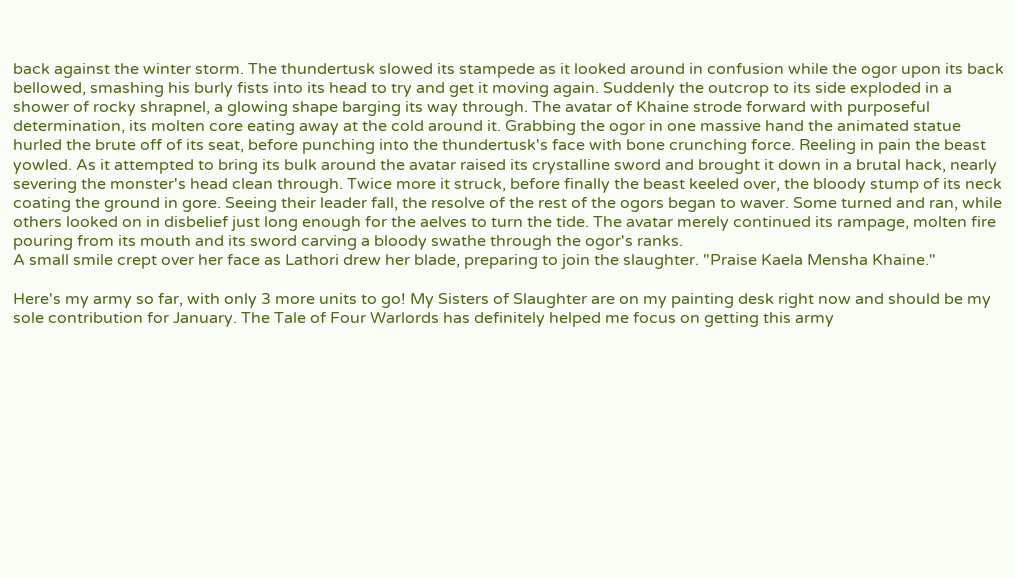back against the winter storm. The thundertusk slowed its stampede as it looked around in confusion while the ogor upon its back bellowed, smashing his burly fists into its head to try and get it moving again. Suddenly the outcrop to its side exploded in a shower of rocky shrapnel, a glowing shape barging its way through. The avatar of Khaine strode forward with purposeful determination, its molten core eating away at the cold around it. Grabbing the ogor in one massive hand the animated statue hurled the brute off of its seat, before punching into the thundertusk's face with bone crunching force. Reeling in pain the beast yowled. As it attempted to bring its bulk around the avatar raised its crystalline sword and brought it down in a brutal hack, nearly severing the monster's head clean through. Twice more it struck, before finally the beast keeled over, the bloody stump of its neck coating the ground in gore. Seeing their leader fall, the resolve of the rest of the ogors began to waver. Some turned and ran, while others looked on in disbelief just long enough for the aelves to turn the tide. The avatar merely continued its rampage, molten fire pouring from its mouth and its sword carving a bloody swathe through the ogor's ranks.
A small smile crept over her face as Lathori drew her blade, preparing to join the slaughter. "Praise Kaela Mensha Khaine."

Here's my army so far, with only 3 more units to go! My Sisters of Slaughter are on my painting desk right now and should be my sole contribution for January. The Tale of Four Warlords has definitely helped me focus on getting this army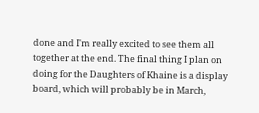done and I'm really excited to see them all together at the end. The final thing I plan on doing for the Daughters of Khaine is a display board, which will probably be in March,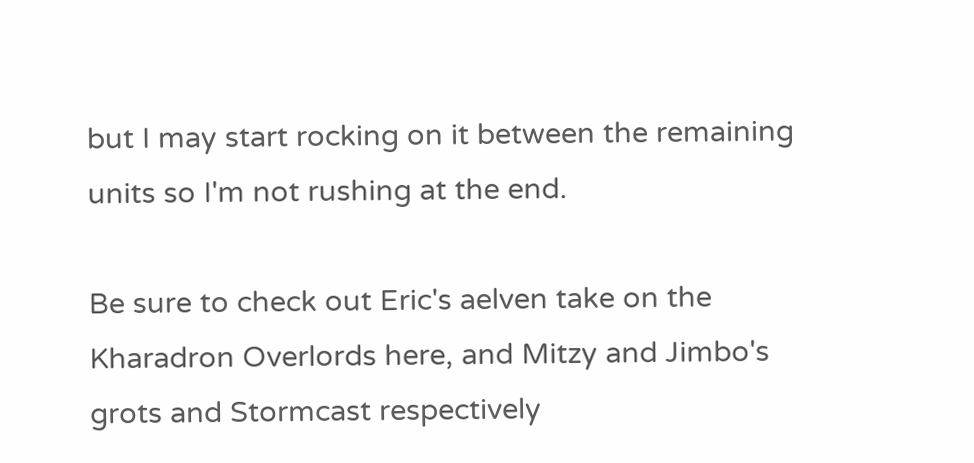but I may start rocking on it between the remaining units so I'm not rushing at the end.

Be sure to check out Eric's aelven take on the Kharadron Overlords here, and Mitzy and Jimbo's grots and Stormcast respectively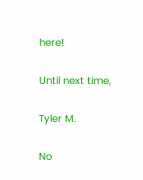here!

Until next time,

Tyler M.

No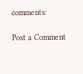comments:

Post a Comment